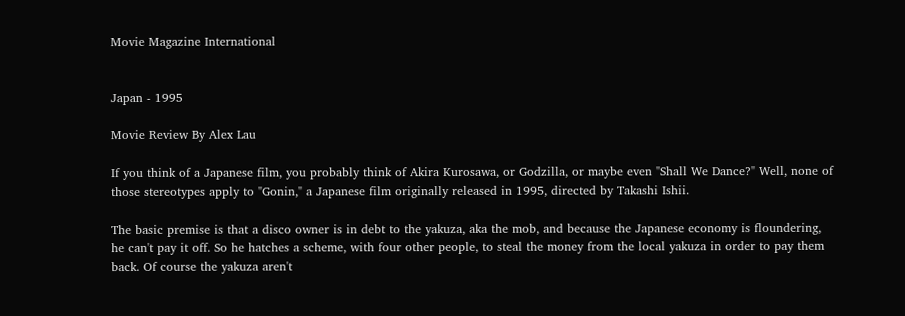Movie Magazine International


Japan - 1995

Movie Review By Alex Lau

If you think of a Japanese film, you probably think of Akira Kurosawa, or Godzilla, or maybe even "Shall We Dance?" Well, none of those stereotypes apply to "Gonin," a Japanese film originally released in 1995, directed by Takashi Ishii.

The basic premise is that a disco owner is in debt to the yakuza, aka the mob, and because the Japanese economy is floundering, he can't pay it off. So he hatches a scheme, with four other people, to steal the money from the local yakuza in order to pay them back. Of course the yakuza aren't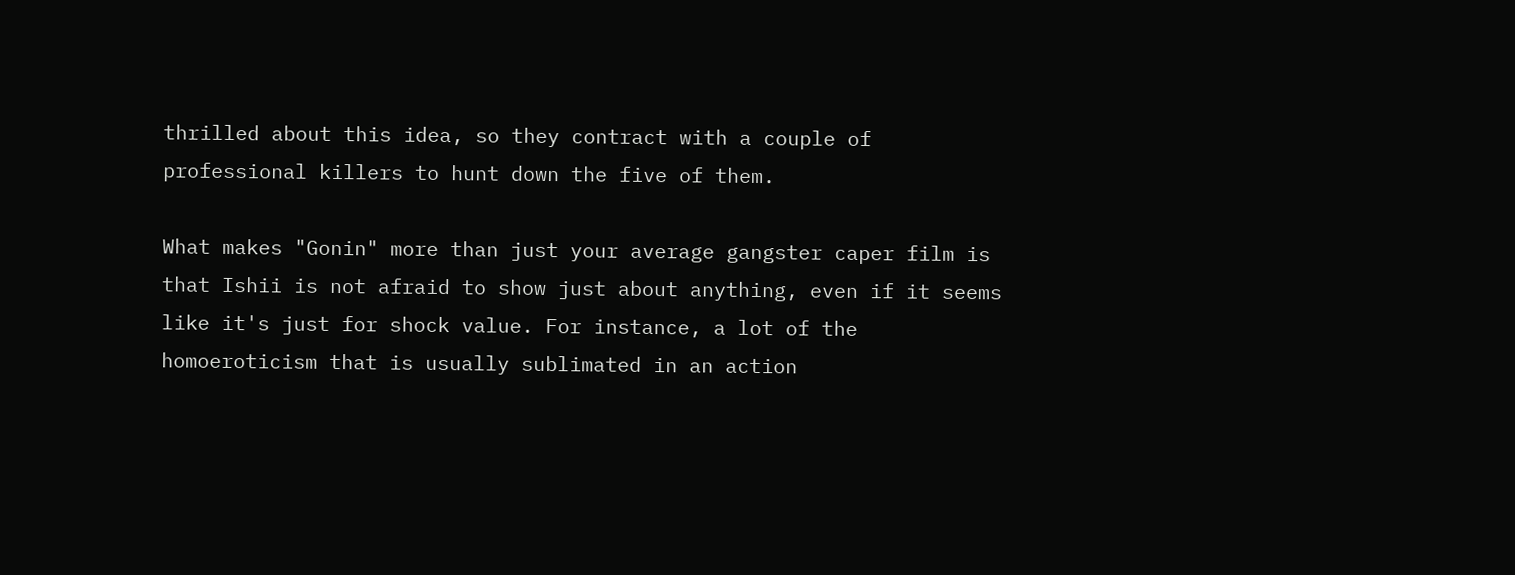thrilled about this idea, so they contract with a couple of professional killers to hunt down the five of them.

What makes "Gonin" more than just your average gangster caper film is that Ishii is not afraid to show just about anything, even if it seems like it's just for shock value. For instance, a lot of the homoeroticism that is usually sublimated in an action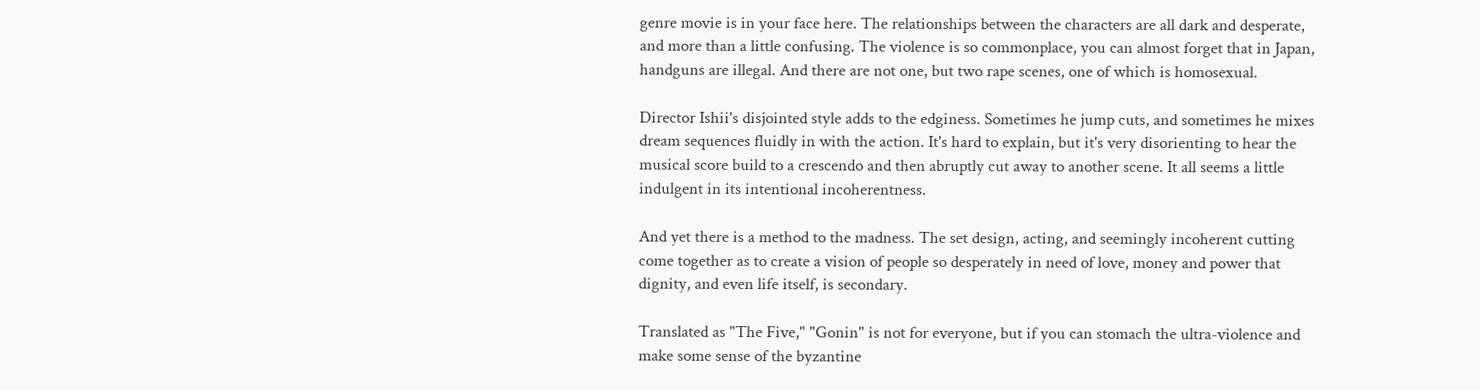genre movie is in your face here. The relationships between the characters are all dark and desperate, and more than a little confusing. The violence is so commonplace, you can almost forget that in Japan, handguns are illegal. And there are not one, but two rape scenes, one of which is homosexual.

Director Ishii's disjointed style adds to the edginess. Sometimes he jump cuts, and sometimes he mixes dream sequences fluidly in with the action. It's hard to explain, but it's very disorienting to hear the musical score build to a crescendo and then abruptly cut away to another scene. It all seems a little indulgent in its intentional incoherentness.

And yet there is a method to the madness. The set design, acting, and seemingly incoherent cutting come together as to create a vision of people so desperately in need of love, money and power that dignity, and even life itself, is secondary.

Translated as "The Five," "Gonin" is not for everyone, but if you can stomach the ultra-violence and make some sense of the byzantine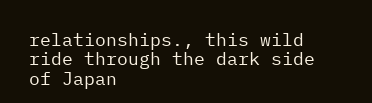relationships., this wild ride through the dark side of Japan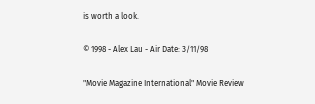is worth a look.

© 1998 - Alex Lau - Air Date: 3/11/98

"Movie Magazine International" Movie Review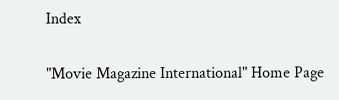Index

"Movie Magazine International" Home Page